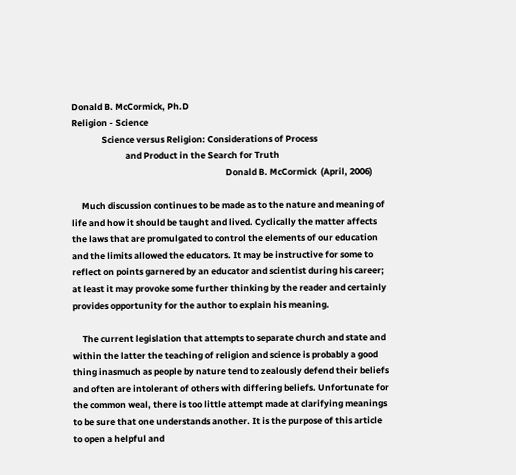Donald B. McCormick, Ph.D
Religion - Science
               Science versus Religion: Considerations of Process
                           and Product in the Search for Truth
                                                                             Donald B. McCormick  (April, 2006)

     Much discussion continues to be made as to the nature and meaning of life and how it should be taught and lived. Cyclically the matter affects the laws that are promulgated to control the elements of our education and the limits allowed the educators. It may be instructive for some to reflect on points garnered by an educator and scientist during his career; at least it may provoke some further thinking by the reader and certainly provides opportunity for the author to explain his meaning.

     The current legislation that attempts to separate church and state and within the latter the teaching of religion and science is probably a good thing inasmuch as people by nature tend to zealously defend their beliefs and often are intolerant of others with differing beliefs. Unfortunate for the common weal, there is too little attempt made at clarifying meanings to be sure that one understands another. It is the purpose of this article to open a helpful and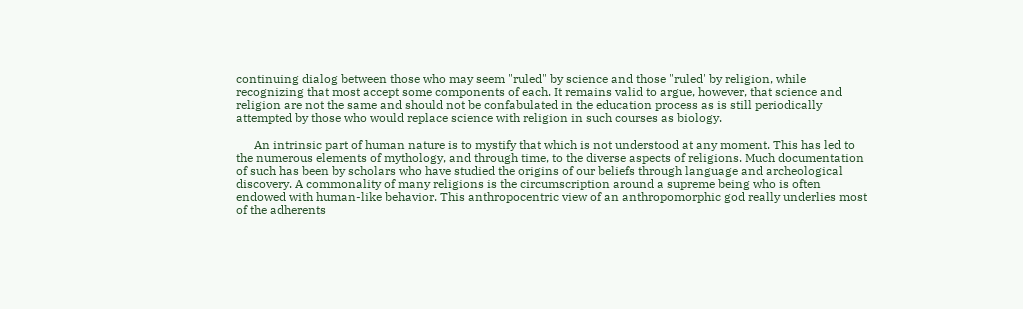continuing dialog between those who may seem "ruled" by science and those "ruled' by religion, while recognizing that most accept some components of each. It remains valid to argue, however, that science and religion are not the same and should not be confabulated in the education process as is still periodically attempted by those who would replace science with religion in such courses as biology.

      An intrinsic part of human nature is to mystify that which is not understood at any moment. This has led to the numerous elements of mythology, and through time, to the diverse aspects of religions. Much documentation of such has been by scholars who have studied the origins of our beliefs through language and archeological discovery. A commonality of many religions is the circumscription around a supreme being who is often endowed with human-like behavior. This anthropocentric view of an anthropomorphic god really underlies most of the adherents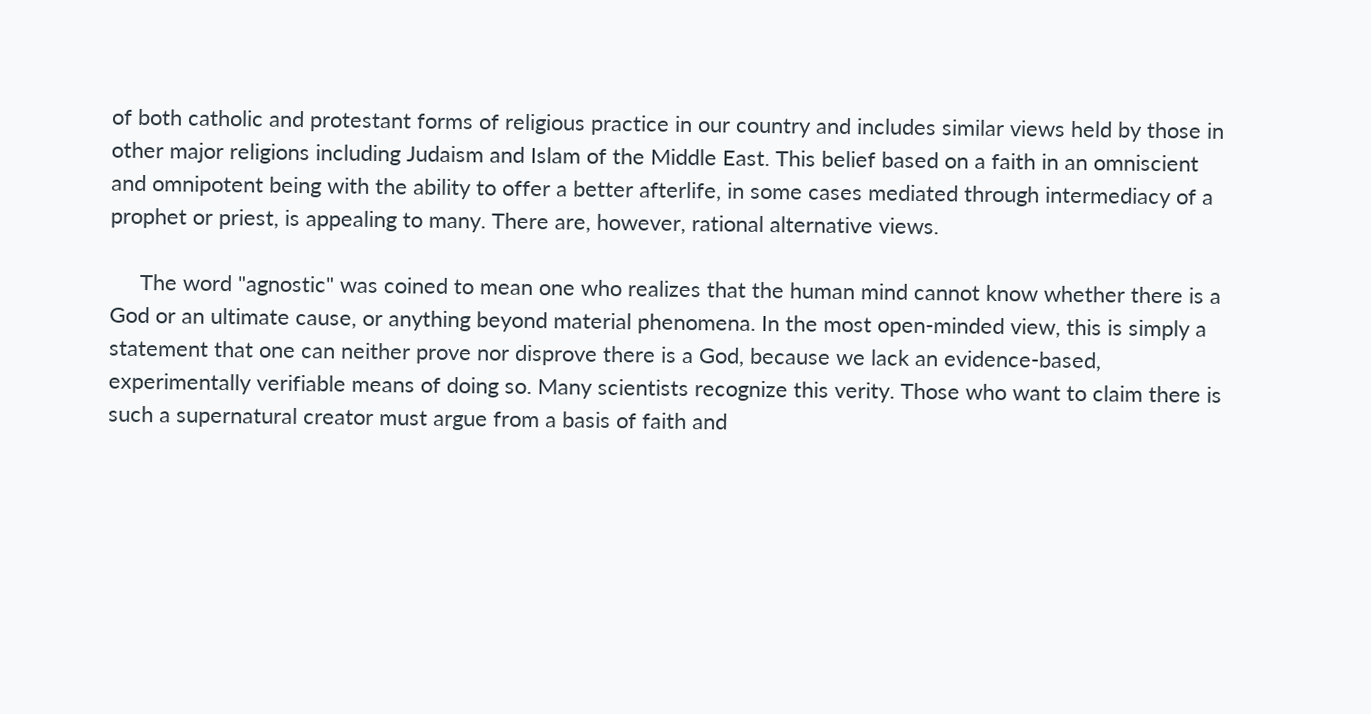of both catholic and protestant forms of religious practice in our country and includes similar views held by those in other major religions including Judaism and Islam of the Middle East. This belief based on a faith in an omniscient and omnipotent being with the ability to offer a better afterlife, in some cases mediated through intermediacy of a prophet or priest, is appealing to many. There are, however, rational alternative views.

     The word "agnostic" was coined to mean one who realizes that the human mind cannot know whether there is a God or an ultimate cause, or anything beyond material phenomena. In the most open-minded view, this is simply a statement that one can neither prove nor disprove there is a God, because we lack an evidence-based, experimentally verifiable means of doing so. Many scientists recognize this verity. Those who want to claim there is such a supernatural creator must argue from a basis of faith and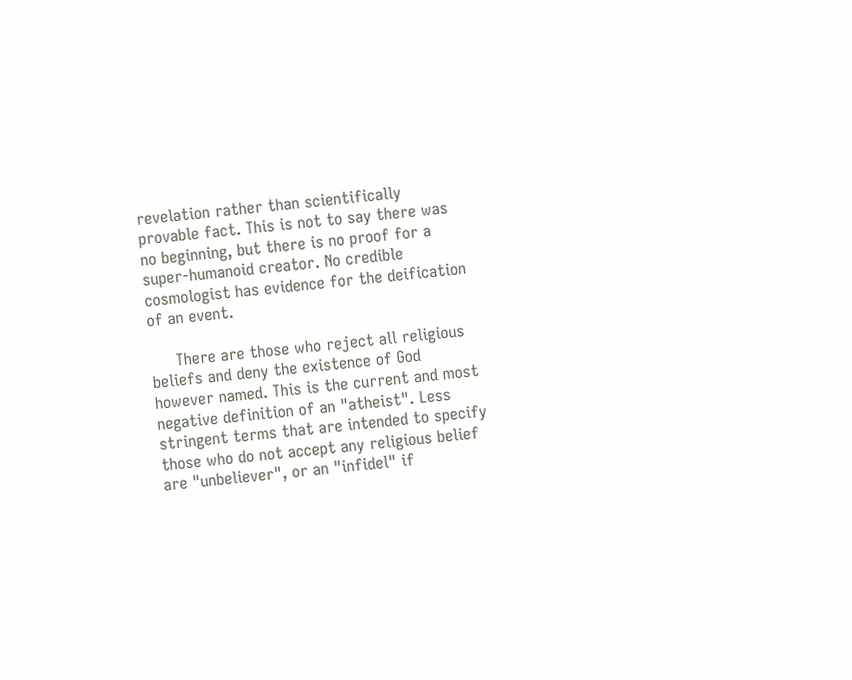revelation rather than scientifically provable fact. This is not to say there was no beginning, but there is no proof for a super-humanoid creator. No credible cosmologist has evidence for the deification of an event.

     There are those who reject all religious beliefs and deny the existence of God however named. This is the current and most negative definition of an "atheist". Less stringent terms that are intended to specify those who do not accept any religious belief are "unbeliever", or an "infidel" if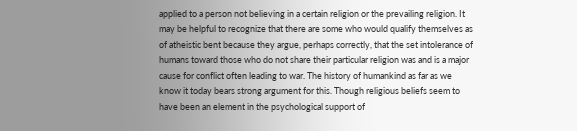applied to a person not believing in a certain religion or the prevailing religion. It may be helpful to recognize that there are some who would qualify themselves as of atheistic bent because they argue, perhaps correctly, that the set intolerance of humans toward those who do not share their particular religion was and is a major cause for conflict often leading to war. The history of humankind as far as we know it today bears strong argument for this. Though religious beliefs seem to have been an element in the psychological support of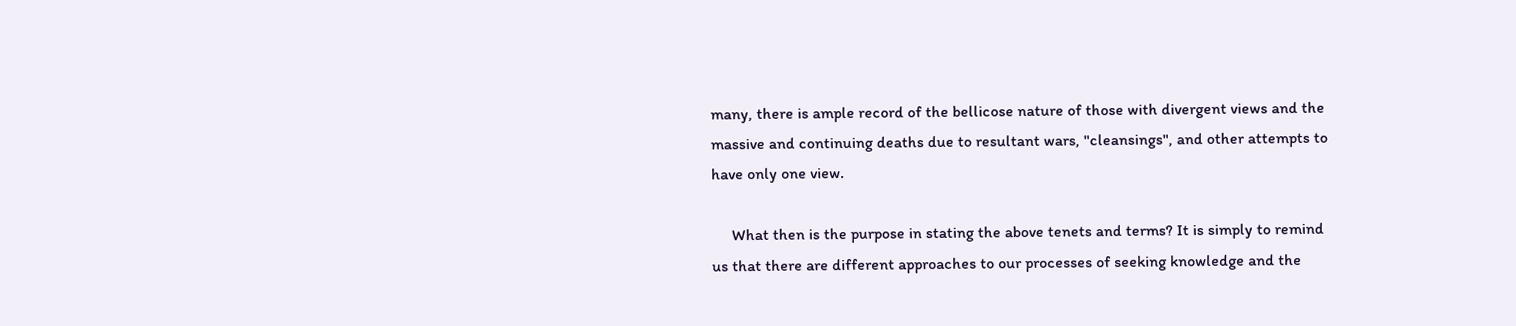many, there is ample record of the bellicose nature of those with divergent views and the massive and continuing deaths due to resultant wars, "cleansings", and other attempts to have only one view.

     What then is the purpose in stating the above tenets and terms? It is simply to remind us that there are different approaches to our processes of seeking knowledge and the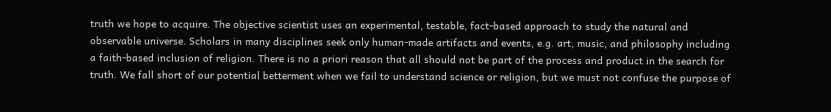truth we hope to acquire. The objective scientist uses an experimental, testable, fact-based approach to study the natural and observable universe. Scholars in many disciplines seek only human-made artifacts and events, e.g. art, music, and philosophy including a faith-based inclusion of religion. There is no a priori reason that all should not be part of the process and product in the search for truth. We fall short of our potential betterment when we fail to understand science or religion, but we must not confuse the purpose of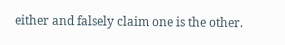either and falsely claim one is the other.